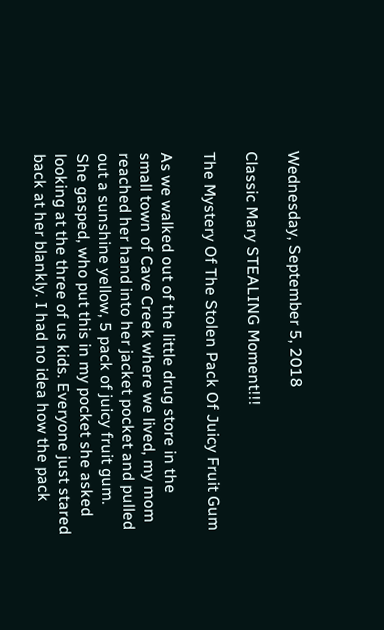Wednesday, September 5, 2018

Classic Mary STEALING Moment!!!

The Mystery Of The Stolen Pack Of Juicy Fruit Gum

As we walked out of the little drug store in the small town of Cave Creek where we lived, my mom reached her hand into her jacket pocket and pulled out a sunshine yellow, 5 pack of juicy fruit gum. She gasped, who put this in my pocket she asked looking at the three of us kids. Everyone just stared back at her blankly. I had no idea how the pack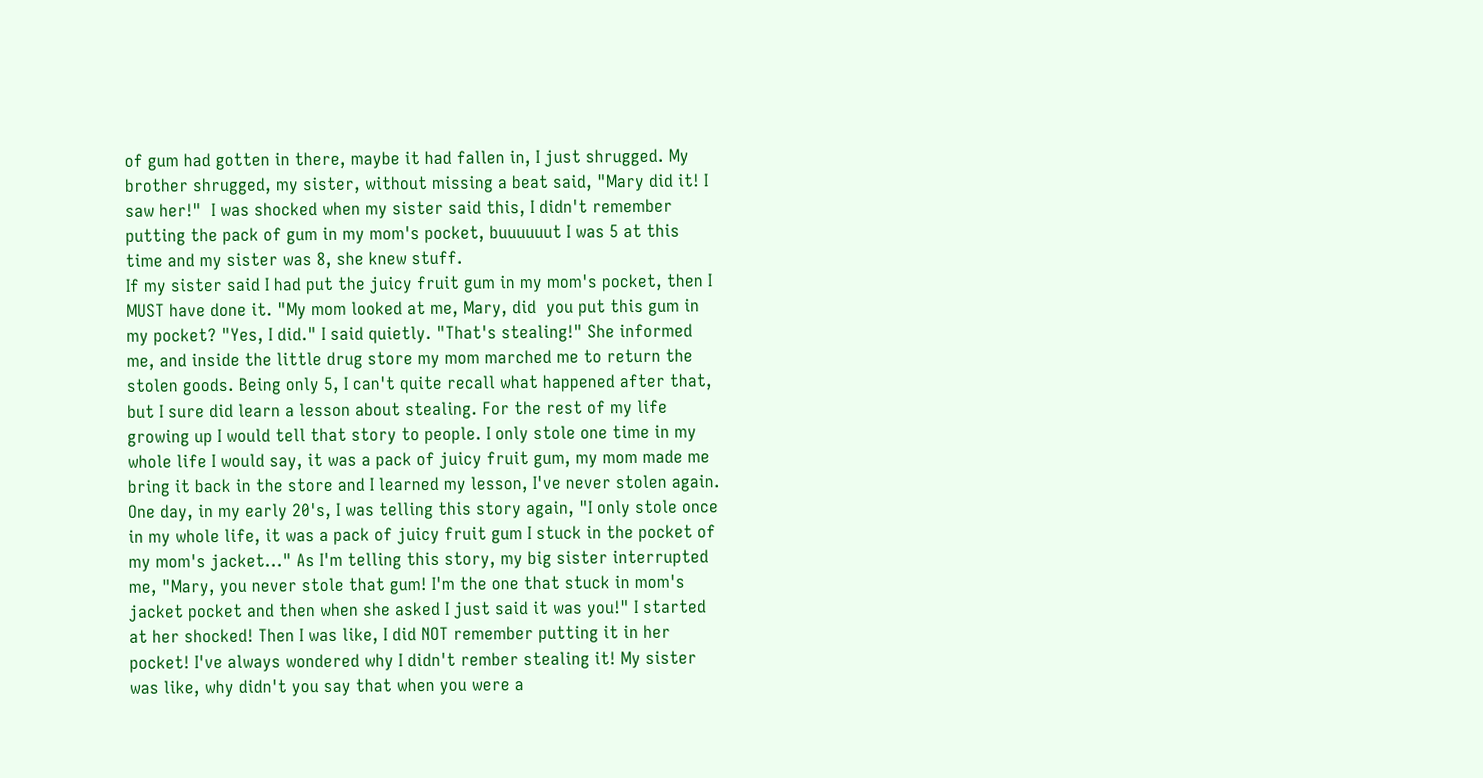of gum had gotten in there, maybe it had fallen in, I just shrugged. My brother shrugged, my sister, without missing a beat said, "Mary did it! I saw her!"  I was shocked when my sister said this, I didn't remember putting the pack of gum in my mom's pocket, buuuuuut I was 5 at this time and my sister was 8, she knew stuff.
If my sister said I had put the juicy fruit gum in my mom's pocket, then I MUST have done it. "My mom looked at me, Mary, did  you put this gum in my pocket? "Yes, I did." I said quietly. "That's stealing!" She informed me, and inside the little drug store my mom marched me to return the stolen goods. Being only 5, I can't quite recall what happened after that, but I sure did learn a lesson about stealing. For the rest of my life growing up I would tell that story to people. I only stole one time in my whole life I would say, it was a pack of juicy fruit gum, my mom made me bring it back in the store and I learned my lesson, I've never stolen again.
One day, in my early 20's, I was telling this story again, "I only stole once in my whole life, it was a pack of juicy fruit gum I stuck in the pocket of my mom's jacket..." As I'm telling this story, my big sister interrupted me, "Mary, you never stole that gum! I'm the one that stuck in mom's jacket pocket and then when she asked I just said it was you!" I started at her shocked! Then I was like, I did NOT remember putting it in her pocket! I've always wondered why I didn't rember stealing it! My sister was like, why didn't you say that when you were a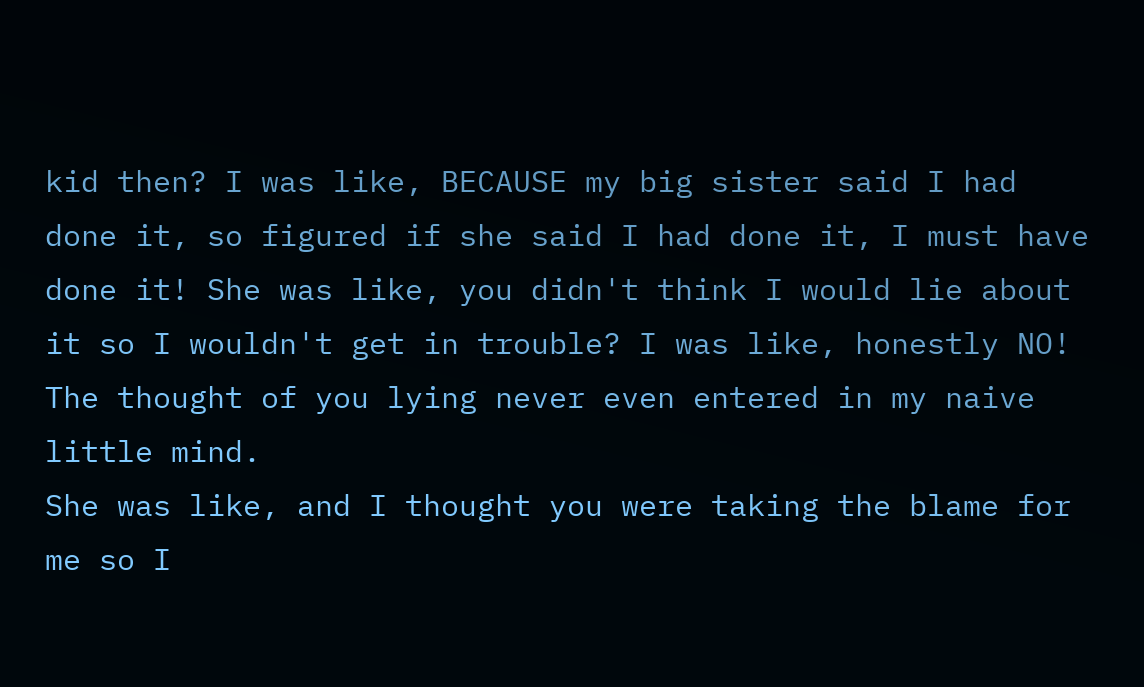kid then? I was like, BECAUSE my big sister said I had done it, so figured if she said I had done it, I must have done it! She was like, you didn't think I would lie about it so I wouldn't get in trouble? I was like, honestly NO! The thought of you lying never even entered in my naive little mind.
She was like, and I thought you were taking the blame for me so I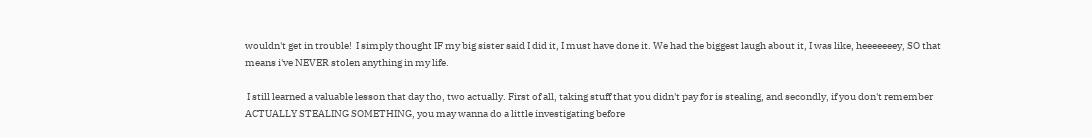wouldn't get in trouble!  I simply thought IF my big sister said I did it, I must have done it. We had the biggest laugh about it, I was like, heeeeeeey, SO that means i've NEVER stolen anything in my life.

 I still learned a valuable lesson that day tho, two actually. First of all, taking stuff that you didn't pay for is stealing, and secondly, if you don't remember ACTUALLY STEALING SOMETHING, you may wanna do a little investigating before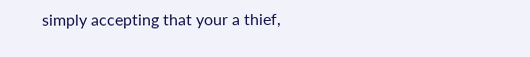simply accepting that your a thief,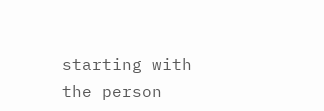starting with the person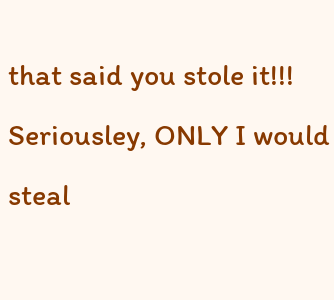that said you stole it!!!
Seriousley, ONLY I would steal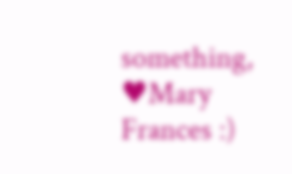something,
♥Mary Frances :)